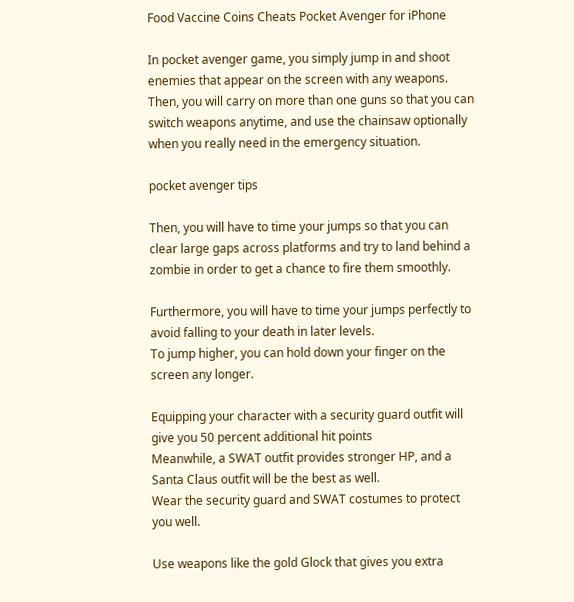Food Vaccine Coins Cheats Pocket Avenger for iPhone

In pocket avenger game, you simply jump in and shoot enemies that appear on the screen with any weapons.
Then, you will carry on more than one guns so that you can switch weapons anytime, and use the chainsaw optionally when you really need in the emergency situation.

pocket avenger tips

Then, you will have to time your jumps so that you can clear large gaps across platforms and try to land behind a zombie in order to get a chance to fire them smoothly.

Furthermore, you will have to time your jumps perfectly to avoid falling to your death in later levels.
To jump higher, you can hold down your finger on the screen any longer.

Equipping your character with a security guard outfit will give you 50 percent additional hit points
Meanwhile, a SWAT outfit provides stronger HP, and a Santa Claus outfit will be the best as well.
Wear the security guard and SWAT costumes to protect you well.

Use weapons like the gold Glock that gives you extra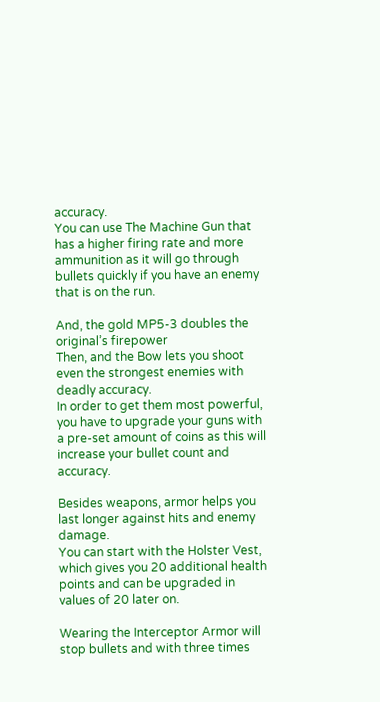accuracy.
You can use The Machine Gun that has a higher firing rate and more ammunition as it will go through bullets quickly if you have an enemy that is on the run.

And, the gold MP5-3 doubles the original’s firepower
Then, and the Bow lets you shoot even the strongest enemies with deadly accuracy.
In order to get them most powerful, you have to upgrade your guns with a pre-set amount of coins as this will increase your bullet count and accuracy.

Besides weapons, armor helps you last longer against hits and enemy damage.
You can start with the Holster Vest, which gives you 20 additional health points and can be upgraded in values of 20 later on.

Wearing the Interceptor Armor will stop bullets and with three times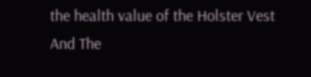the health value of the Holster Vest
And The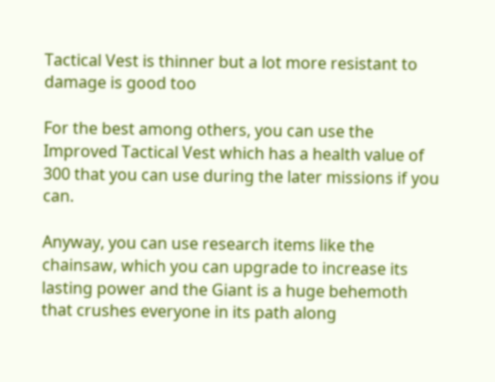Tactical Vest is thinner but a lot more resistant to damage is good too

For the best among others, you can use the Improved Tactical Vest which has a health value of 300 that you can use during the later missions if you can.

Anyway, you can use research items like the chainsaw, which you can upgrade to increase its lasting power and the Giant is a huge behemoth that crushes everyone in its path along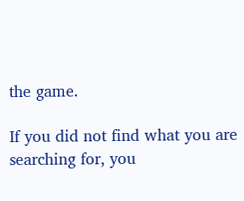the game.

If you did not find what you are searching for, you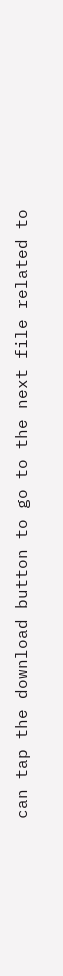can tap the download button to go to the next file related to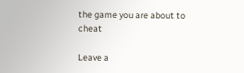the game you are about to cheat

Leave a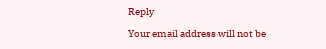Reply

Your email address will not be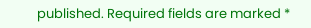published. Required fields are marked *